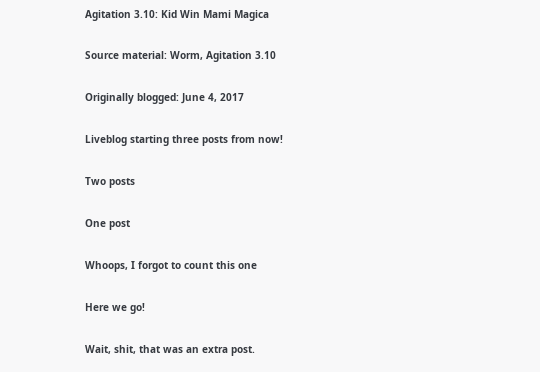Agitation 3.10: Kid Win Mami Magica

Source material: Worm, Agitation 3.10

Originally blogged: June 4, 2017

Liveblog starting three posts from now!

Two posts

One post

Whoops, I forgot to count this one

Here we go!

Wait, shit, that was an extra post.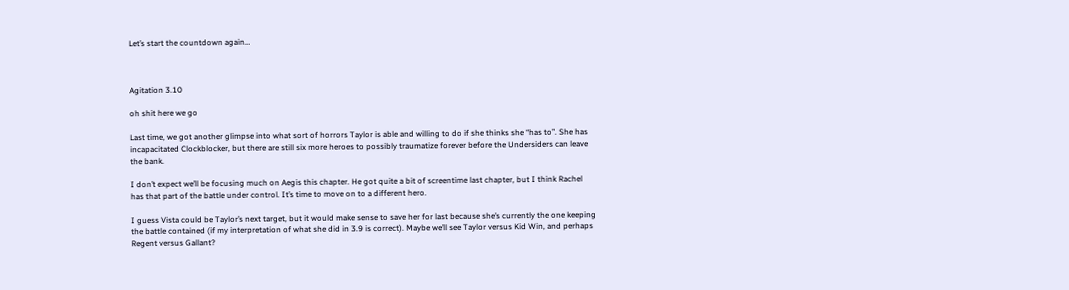Let’s start the countdown again…



Agitation 3.10

oh shit here we go

Last time, we got another glimpse into what sort of horrors Taylor is able and willing to do if she thinks she “has to”. She has incapacitated Clockblocker, but there are still six more heroes to possibly traumatize forever before the Undersiders can leave the bank.

I don’t expect we’ll be focusing much on Aegis this chapter. He got quite a bit of screentime last chapter, but I think Rachel has that part of the battle under control. It’s time to move on to a different hero.

I guess Vista could be Taylor’s next target, but it would make sense to save her for last because she’s currently the one keeping the battle contained (if my interpretation of what she did in 3.9 is correct). Maybe we’ll see Taylor versus Kid Win, and perhaps Regent versus Gallant?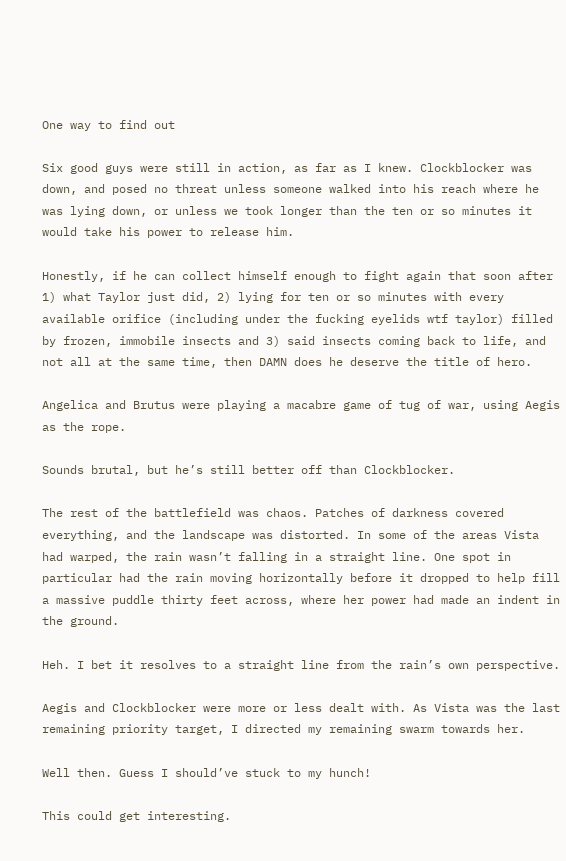One way to find out

Six good guys were still in action, as far as I knew. Clockblocker was down, and posed no threat unless someone walked into his reach where he was lying down, or unless we took longer than the ten or so minutes it would take his power to release him.

Honestly, if he can collect himself enough to fight again that soon after 1) what Taylor just did, 2) lying for ten or so minutes with every available orifice (including under the fucking eyelids wtf taylor) filled by frozen, immobile insects and 3) said insects coming back to life, and not all at the same time, then DAMN does he deserve the title of hero.

Angelica and Brutus were playing a macabre game of tug of war, using Aegis as the rope.

Sounds brutal, but he’s still better off than Clockblocker.

The rest of the battlefield was chaos. Patches of darkness covered everything, and the landscape was distorted. In some of the areas Vista had warped, the rain wasn’t falling in a straight line. One spot in particular had the rain moving horizontally before it dropped to help fill a massive puddle thirty feet across, where her power had made an indent in the ground.

Heh. I bet it resolves to a straight line from the rain’s own perspective.

Aegis and Clockblocker were more or less dealt with. As Vista was the last remaining priority target, I directed my remaining swarm towards her.

Well then. Guess I should’ve stuck to my hunch!

This could get interesting.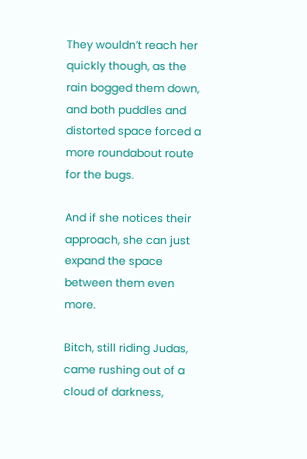They wouldn’t reach her quickly though, as the rain bogged them down, and both puddles and distorted space forced a more roundabout route for the bugs.

And if she notices their approach, she can just expand the space between them even more.

Bitch, still riding Judas, came rushing out of a cloud of darkness,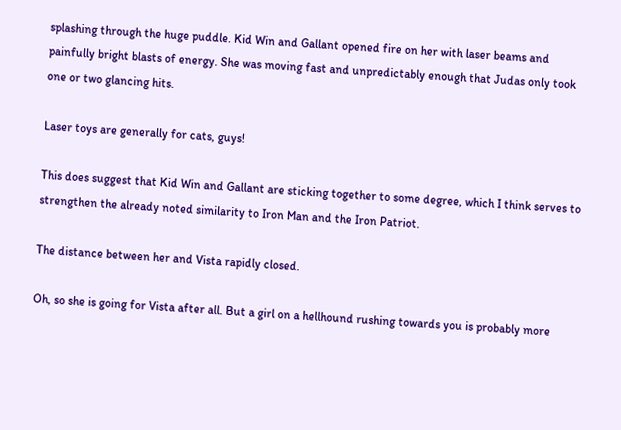splashing through the huge puddle. Kid Win and Gallant opened fire on her with laser beams and painfully bright blasts of energy. She was moving fast and unpredictably enough that Judas only took one or two glancing hits.

Laser toys are generally for cats, guys!

This does suggest that Kid Win and Gallant are sticking together to some degree, which I think serves to strengthen the already noted similarity to Iron Man and the Iron Patriot.

The distance between her and Vista rapidly closed.

Oh, so she is going for Vista after all. But a girl on a hellhound rushing towards you is probably more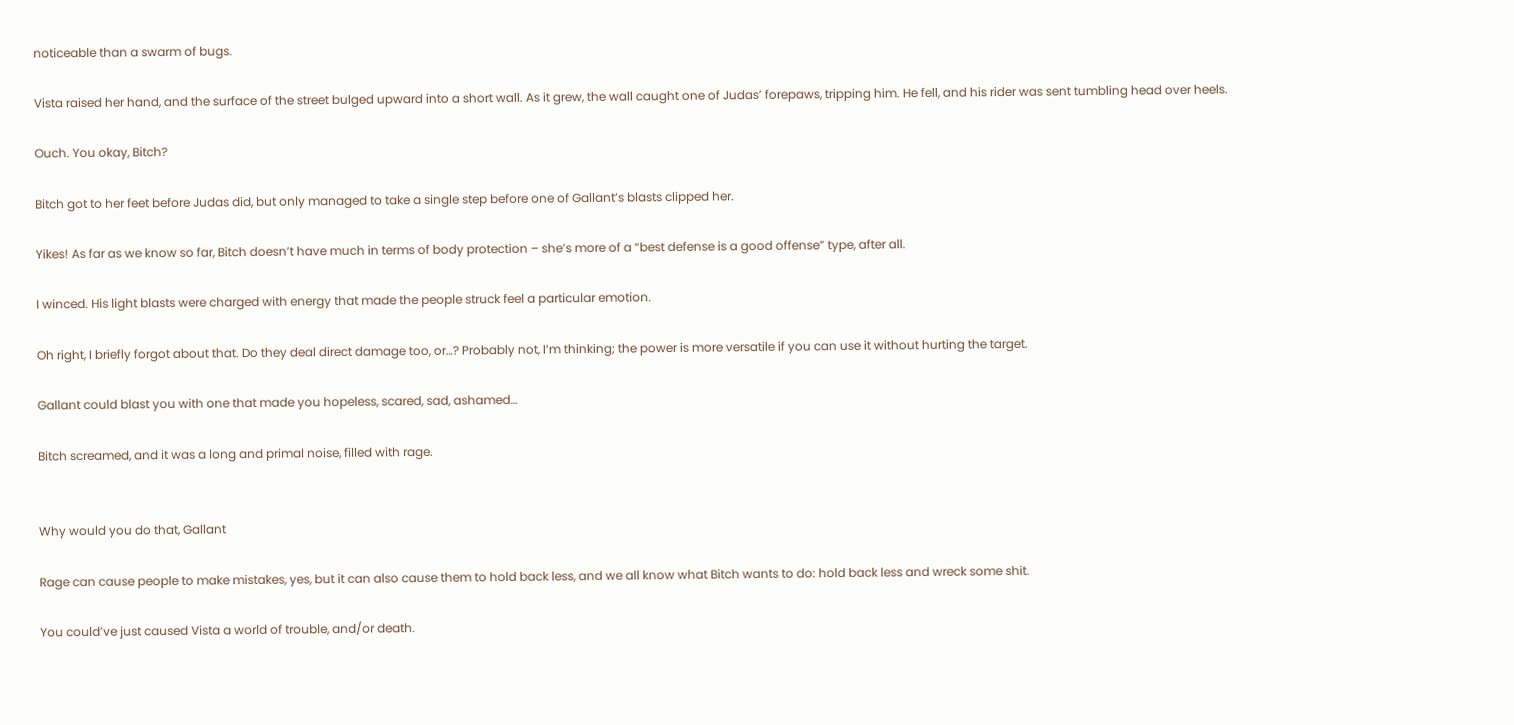noticeable than a swarm of bugs.

Vista raised her hand, and the surface of the street bulged upward into a short wall. As it grew, the wall caught one of Judas’ forepaws, tripping him. He fell, and his rider was sent tumbling head over heels.

Ouch. You okay, Bitch?

Bitch got to her feet before Judas did, but only managed to take a single step before one of Gallant’s blasts clipped her.

Yikes! As far as we know so far, Bitch doesn’t have much in terms of body protection – she’s more of a “best defense is a good offense” type, after all.

I winced. His light blasts were charged with energy that made the people struck feel a particular emotion.

Oh right, I briefly forgot about that. Do they deal direct damage too, or…? Probably not, I’m thinking; the power is more versatile if you can use it without hurting the target.

Gallant could blast you with one that made you hopeless, scared, sad, ashamed…

Bitch screamed, and it was a long and primal noise, filled with rage.


Why would you do that, Gallant

Rage can cause people to make mistakes, yes, but it can also cause them to hold back less, and we all know what Bitch wants to do: hold back less and wreck some shit.

You could’ve just caused Vista a world of trouble, and/or death.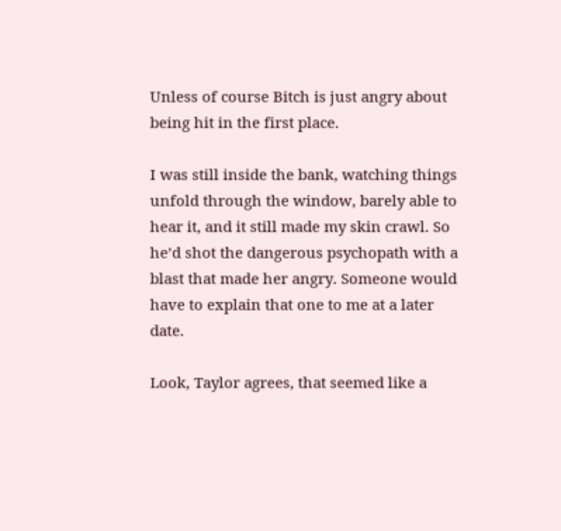Unless of course Bitch is just angry about being hit in the first place.

I was still inside the bank, watching things unfold through the window, barely able to hear it, and it still made my skin crawl. So he’d shot the dangerous psychopath with a blast that made her angry. Someone would have to explain that one to me at a later date.

Look, Taylor agrees, that seemed like a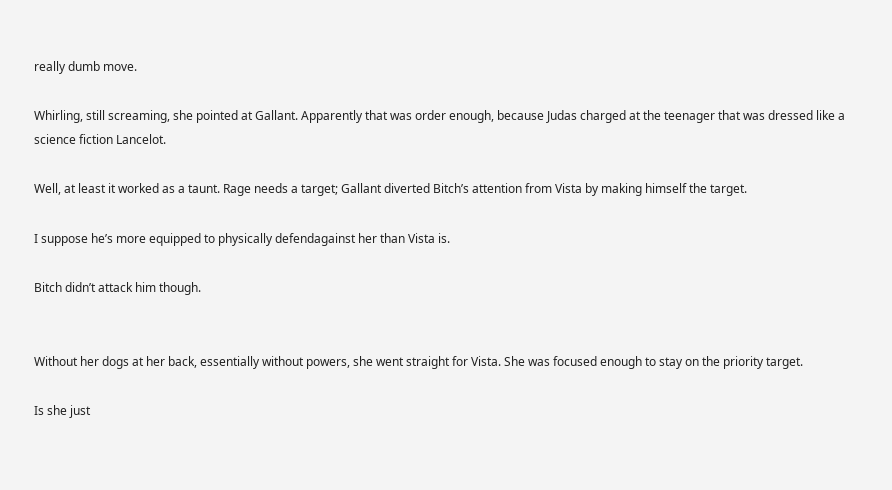really dumb move.

Whirling, still screaming, she pointed at Gallant. Apparently that was order enough, because Judas charged at the teenager that was dressed like a science fiction Lancelot.

Well, at least it worked as a taunt. Rage needs a target; Gallant diverted Bitch’s attention from Vista by making himself the target.

I suppose he’s more equipped to physically defendagainst her than Vista is.

Bitch didn’t attack him though.


Without her dogs at her back, essentially without powers, she went straight for Vista. She was focused enough to stay on the priority target.

Is she just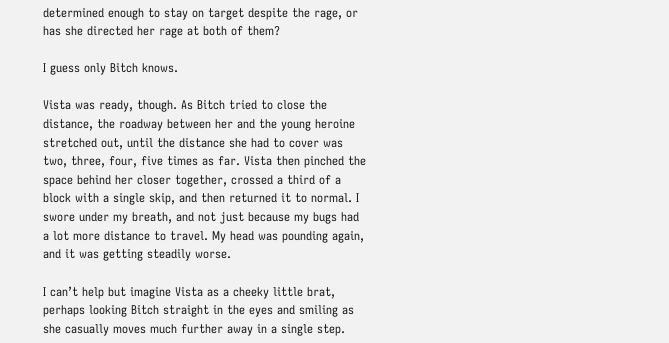determined enough to stay on target despite the rage, or has she directed her rage at both of them?

I guess only Bitch knows.

Vista was ready, though. As Bitch tried to close the distance, the roadway between her and the young heroine stretched out, until the distance she had to cover was two, three, four, five times as far. Vista then pinched the space behind her closer together, crossed a third of a block with a single skip, and then returned it to normal. I swore under my breath, and not just because my bugs had a lot more distance to travel. My head was pounding again, and it was getting steadily worse.

I can’t help but imagine Vista as a cheeky little brat, perhaps looking Bitch straight in the eyes and smiling as she casually moves much further away in a single step.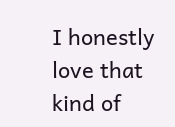I honestly love that kind of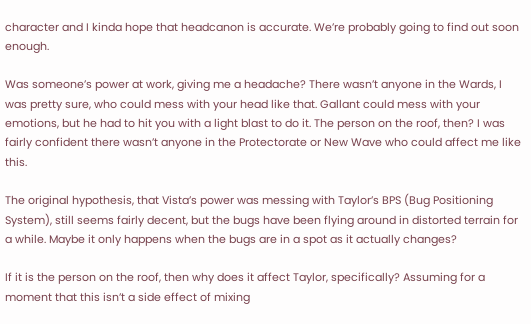character and I kinda hope that headcanon is accurate. We’re probably going to find out soon enough.

Was someone’s power at work, giving me a headache? There wasn’t anyone in the Wards, I was pretty sure, who could mess with your head like that. Gallant could mess with your emotions, but he had to hit you with a light blast to do it. The person on the roof, then? I was fairly confident there wasn’t anyone in the Protectorate or New Wave who could affect me like this.

The original hypothesis, that Vista’s power was messing with Taylor’s BPS (Bug Positioning System), still seems fairly decent, but the bugs have been flying around in distorted terrain for a while. Maybe it only happens when the bugs are in a spot as it actually changes?

If it is the person on the roof, then why does it affect Taylor, specifically? Assuming for a moment that this isn’t a side effect of mixing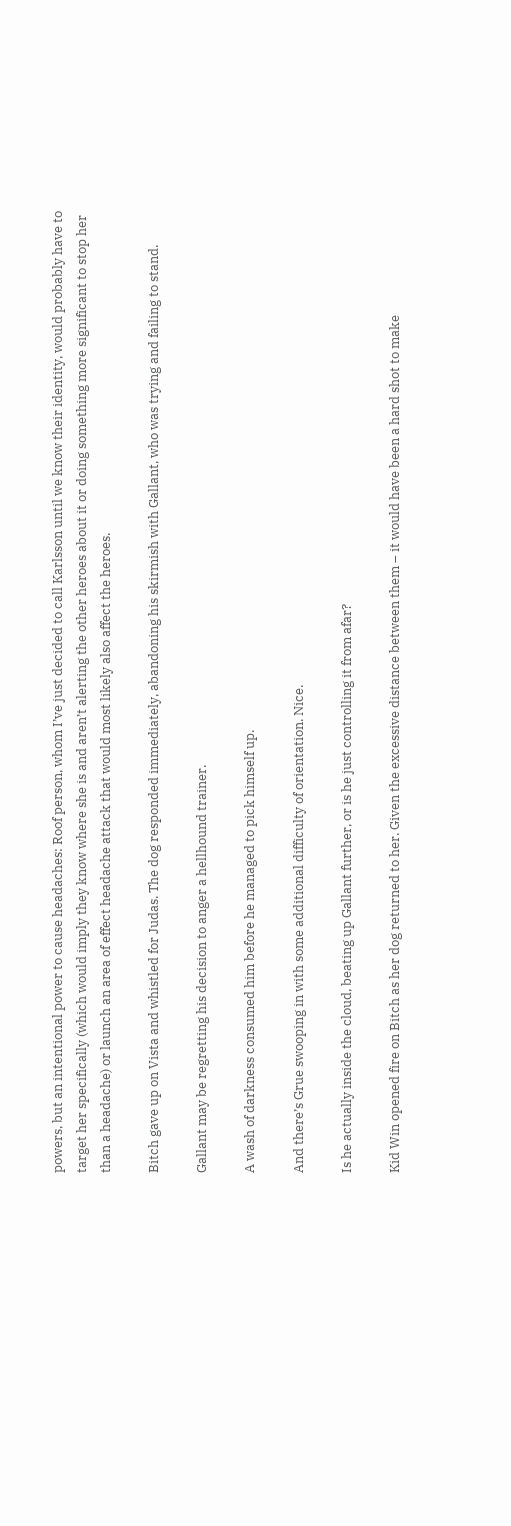powers, but an intentional power to cause headaches: Roof person, whom I’ve just decided to call Karlsson until we know their identity, would probably have to target her specifically (which would imply they know where she is and aren’t alerting the other heroes about it or doing something more significant to stop her than a headache) or launch an area of effect headache attack that would most likely also affect the heroes.

Bitch gave up on Vista and whistled for Judas. The dog responded immediately, abandoning his skirmish with Gallant, who was trying and failing to stand.

Gallant may be regretting his decision to anger a hellhound trainer.

A wash of darkness consumed him before he managed to pick himself up.

And there’s Grue swooping in with some additional difficulty of orientation. Nice.

Is he actually inside the cloud, beating up Gallant further, or is he just controlling it from afar?

Kid Win opened fire on Bitch as her dog returned to her. Given the excessive distance between them – it would have been a hard shot to make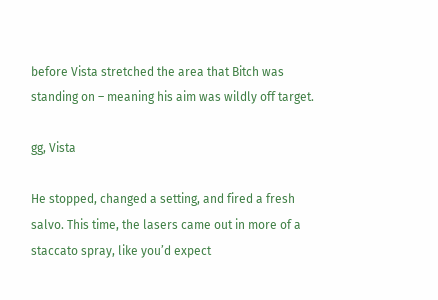before Vista stretched the area that Bitch was standing on – meaning his aim was wildly off target.

gg, Vista

He stopped, changed a setting, and fired a fresh salvo. This time, the lasers came out in more of a staccato spray, like you’d expect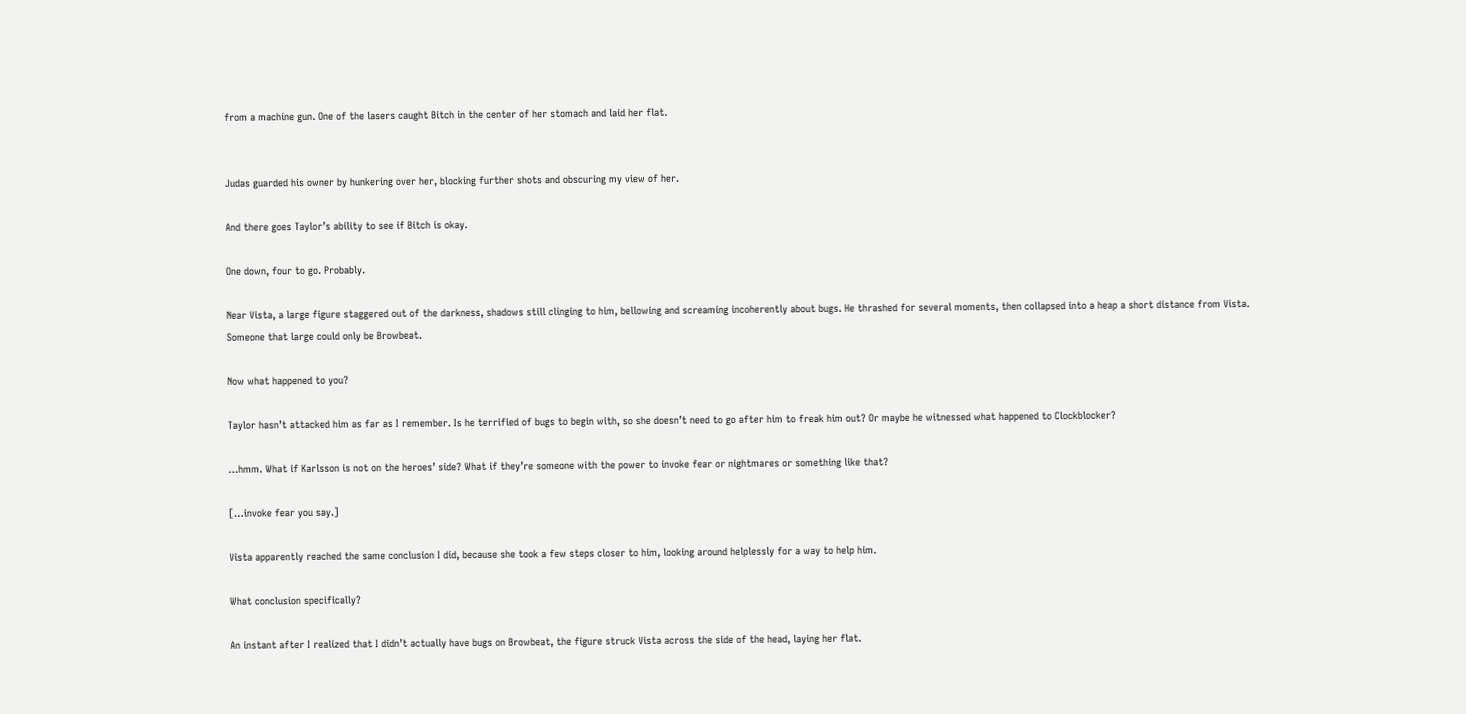from a machine gun. One of the lasers caught Bitch in the center of her stomach and laid her flat.


Judas guarded his owner by hunkering over her, blocking further shots and obscuring my view of her.

And there goes Taylor’s ability to see if Bitch is okay.

One down, four to go. Probably.

Near Vista, a large figure staggered out of the darkness, shadows still clinging to him, bellowing and screaming incoherently about bugs. He thrashed for several moments, then collapsed into a heap a short distance from Vista. Someone that large could only be Browbeat.

Now what happened to you?

Taylor hasn’t attacked him as far as I remember. Is he terrified of bugs to begin with, so she doesn’t need to go after him to freak him out? Or maybe he witnessed what happened to Clockblocker?

…hmm. What if Karlsson is not on the heroes’ side? What if they’re someone with the power to invoke fear or nightmares or something like that?

[…invoke fear you say.]

Vista apparently reached the same conclusion I did, because she took a few steps closer to him, looking around helplessly for a way to help him.

What conclusion specifically?

An instant after I realized that I didn’t actually have bugs on Browbeat, the figure struck Vista across the side of the head, laying her flat.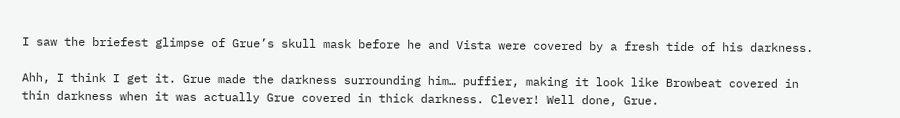I saw the briefest glimpse of Grue’s skull mask before he and Vista were covered by a fresh tide of his darkness.

Ahh, I think I get it. Grue made the darkness surrounding him… puffier, making it look like Browbeat covered in thin darkness when it was actually Grue covered in thick darkness. Clever! Well done, Grue.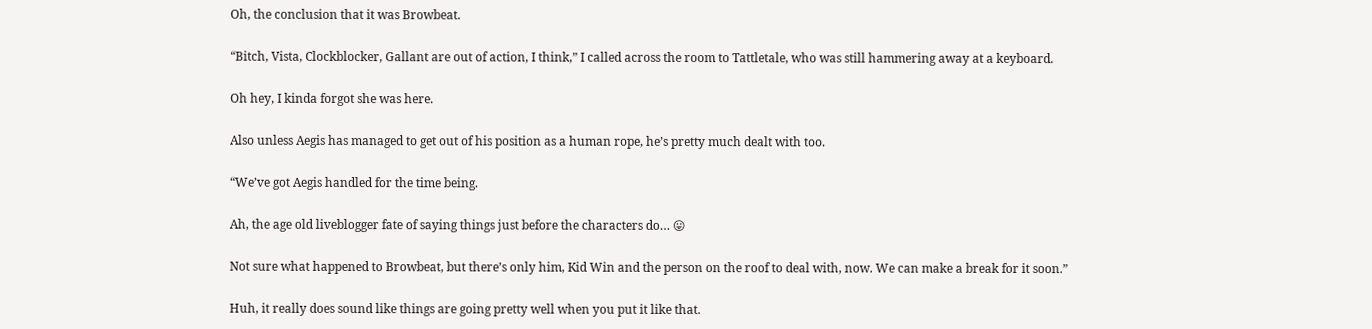Oh, the conclusion that it was Browbeat.

“Bitch, Vista, Clockblocker, Gallant are out of action, I think,” I called across the room to Tattletale, who was still hammering away at a keyboard.

Oh hey, I kinda forgot she was here.

Also unless Aegis has managed to get out of his position as a human rope, he’s pretty much dealt with too.

“We’ve got Aegis handled for the time being.

Ah, the age old liveblogger fate of saying things just before the characters do… 😛

Not sure what happened to Browbeat, but there’s only him, Kid Win and the person on the roof to deal with, now. We can make a break for it soon.”

Huh, it really does sound like things are going pretty well when you put it like that.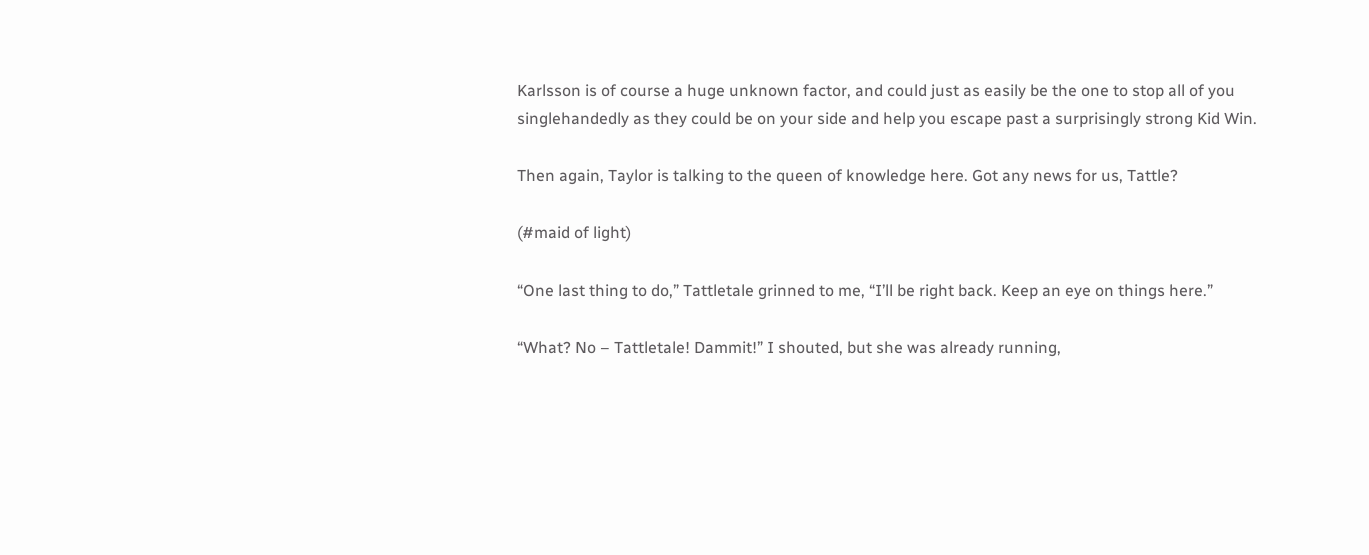Karlsson is of course a huge unknown factor, and could just as easily be the one to stop all of you singlehandedly as they could be on your side and help you escape past a surprisingly strong Kid Win.

Then again, Taylor is talking to the queen of knowledge here. Got any news for us, Tattle?

(#maid of light)

“One last thing to do,” Tattletale grinned to me, “I’ll be right back. Keep an eye on things here.”

“What? No – Tattletale! Dammit!” I shouted, but she was already running,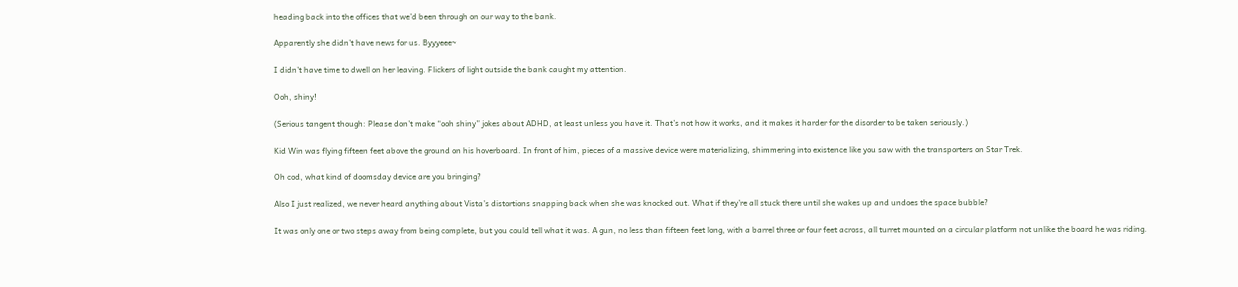heading back into the offices that we’d been through on our way to the bank.

Apparently she didn’t have news for us. Byyyeee~

I didn’t have time to dwell on her leaving. Flickers of light outside the bank caught my attention.

Ooh, shiny!

(Serious tangent though: Please don’t make “ooh shiny” jokes about ADHD, at least unless you have it. That’s not how it works, and it makes it harder for the disorder to be taken seriously.)

Kid Win was flying fifteen feet above the ground on his hoverboard. In front of him, pieces of a massive device were materializing, shimmering into existence like you saw with the transporters on Star Trek.

Oh cod, what kind of doomsday device are you bringing?

Also I just realized, we never heard anything about Vista’s distortions snapping back when she was knocked out. What if they’re all stuck there until she wakes up and undoes the space bubble?

It was only one or two steps away from being complete, but you could tell what it was. A gun, no less than fifteen feet long, with a barrel three or four feet across, all turret mounted on a circular platform not unlike the board he was riding.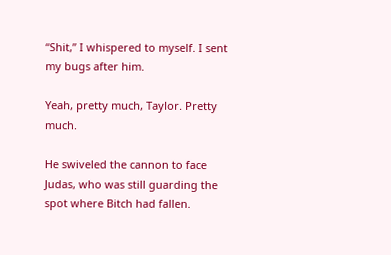“Shit,” I whispered to myself. I sent my bugs after him.

Yeah, pretty much, Taylor. Pretty much.

He swiveled the cannon to face Judas, who was still guarding the spot where Bitch had fallen.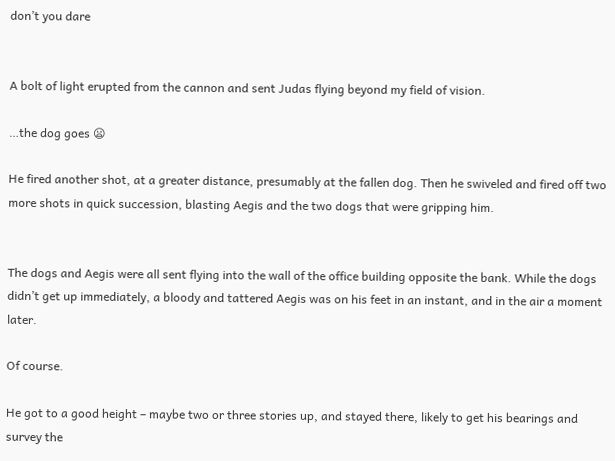don’t you dare


A bolt of light erupted from the cannon and sent Judas flying beyond my field of vision.

…the dog goes 😦

He fired another shot, at a greater distance, presumably at the fallen dog. Then he swiveled and fired off two more shots in quick succession, blasting Aegis and the two dogs that were gripping him.


The dogs and Aegis were all sent flying into the wall of the office building opposite the bank. While the dogs didn’t get up immediately, a bloody and tattered Aegis was on his feet in an instant, and in the air a moment later.

Of course.

He got to a good height – maybe two or three stories up, and stayed there, likely to get his bearings and survey the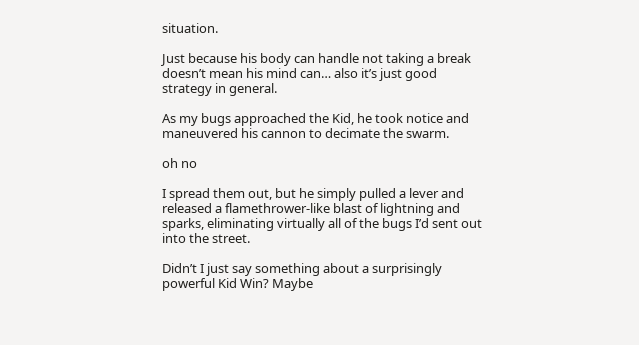situation.

Just because his body can handle not taking a break doesn’t mean his mind can… also it’s just good strategy in general.

As my bugs approached the Kid, he took notice and maneuvered his cannon to decimate the swarm.

oh no

I spread them out, but he simply pulled a lever and released a flamethrower-like blast of lightning and sparks, eliminating virtually all of the bugs I’d sent out into the street.

Didn’t I just say something about a surprisingly powerful Kid Win? Maybe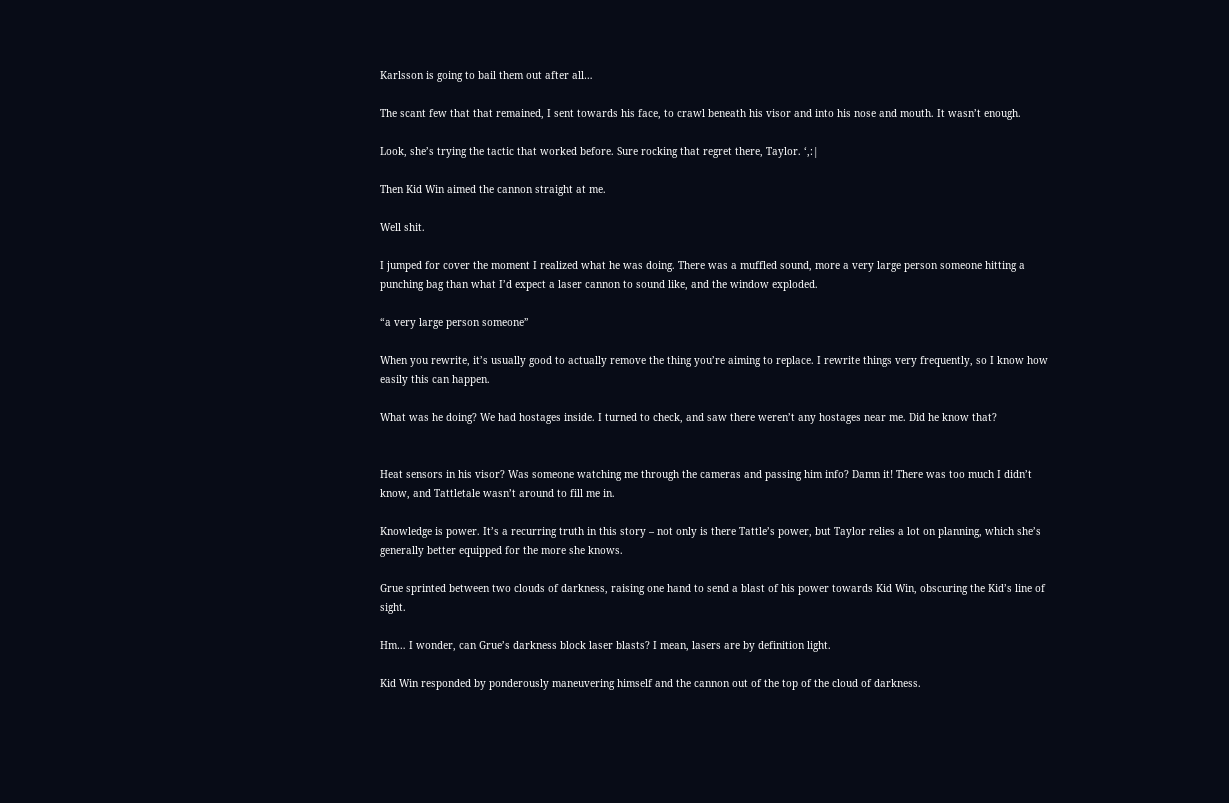Karlsson is going to bail them out after all…

The scant few that that remained, I sent towards his face, to crawl beneath his visor and into his nose and mouth. It wasn’t enough.

Look, she’s trying the tactic that worked before. Sure rocking that regret there, Taylor. ‘,:|

Then Kid Win aimed the cannon straight at me.

Well shit.

I jumped for cover the moment I realized what he was doing. There was a muffled sound, more a very large person someone hitting a punching bag than what I’d expect a laser cannon to sound like, and the window exploded.

“a very large person someone”

When you rewrite, it’s usually good to actually remove the thing you’re aiming to replace. I rewrite things very frequently, so I know how easily this can happen.

What was he doing? We had hostages inside. I turned to check, and saw there weren’t any hostages near me. Did he know that?


Heat sensors in his visor? Was someone watching me through the cameras and passing him info? Damn it! There was too much I didn’t know, and Tattletale wasn’t around to fill me in.

Knowledge is power. It’s a recurring truth in this story – not only is there Tattle’s power, but Taylor relies a lot on planning, which she’s generally better equipped for the more she knows.

Grue sprinted between two clouds of darkness, raising one hand to send a blast of his power towards Kid Win, obscuring the Kid’s line of sight.

Hm… I wonder, can Grue’s darkness block laser blasts? I mean, lasers are by definition light.

Kid Win responded by ponderously maneuvering himself and the cannon out of the top of the cloud of darkness.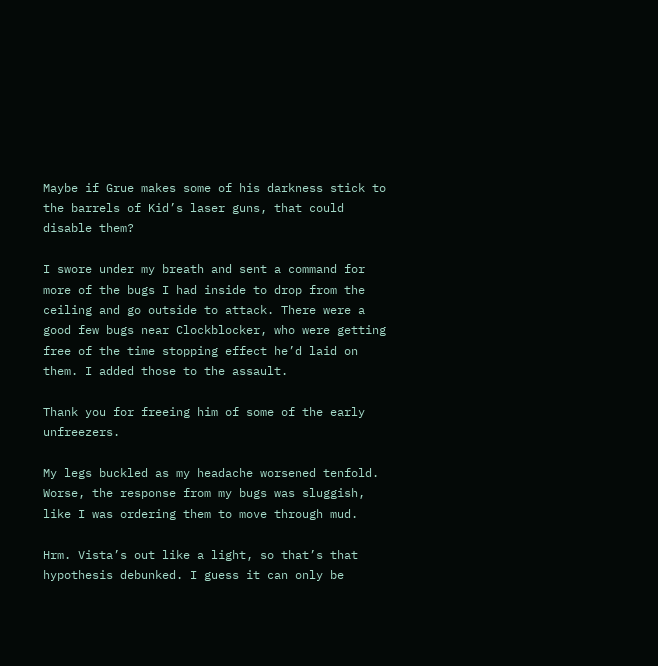Maybe if Grue makes some of his darkness stick to the barrels of Kid’s laser guns, that could disable them?

I swore under my breath and sent a command for more of the bugs I had inside to drop from the ceiling and go outside to attack. There were a good few bugs near Clockblocker, who were getting free of the time stopping effect he’d laid on them. I added those to the assault.

Thank you for freeing him of some of the early unfreezers.

My legs buckled as my headache worsened tenfold. Worse, the response from my bugs was sluggish, like I was ordering them to move through mud.

Hrm. Vista’s out like a light, so that’s that hypothesis debunked. I guess it can only be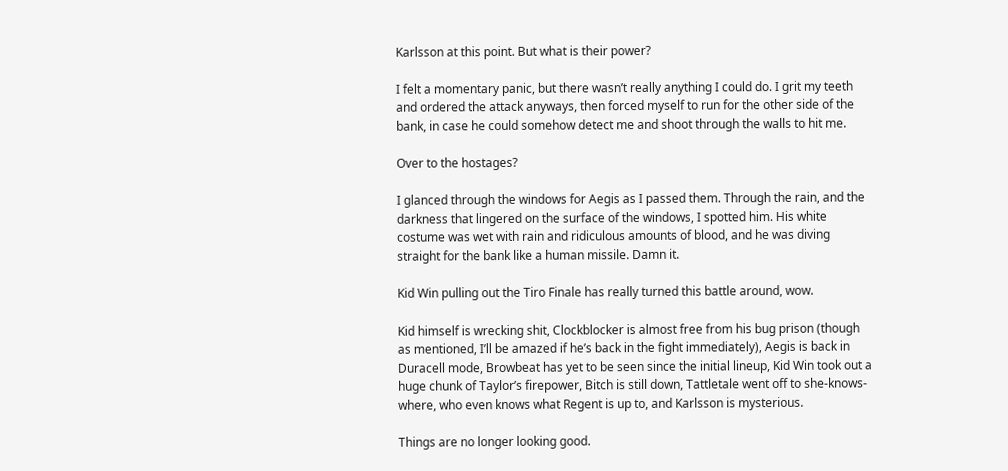Karlsson at this point. But what is their power?

I felt a momentary panic, but there wasn’t really anything I could do. I grit my teeth and ordered the attack anyways, then forced myself to run for the other side of the bank, in case he could somehow detect me and shoot through the walls to hit me.

Over to the hostages?

I glanced through the windows for Aegis as I passed them. Through the rain, and the darkness that lingered on the surface of the windows, I spotted him. His white costume was wet with rain and ridiculous amounts of blood, and he was diving straight for the bank like a human missile. Damn it.

Kid Win pulling out the Tiro Finale has really turned this battle around, wow.

Kid himself is wrecking shit, Clockblocker is almost free from his bug prison (though as mentioned, I’ll be amazed if he’s back in the fight immediately), Aegis is back in Duracell mode, Browbeat has yet to be seen since the initial lineup, Kid Win took out a huge chunk of Taylor’s firepower, Bitch is still down, Tattletale went off to she-knows-where, who even knows what Regent is up to, and Karlsson is mysterious.

Things are no longer looking good.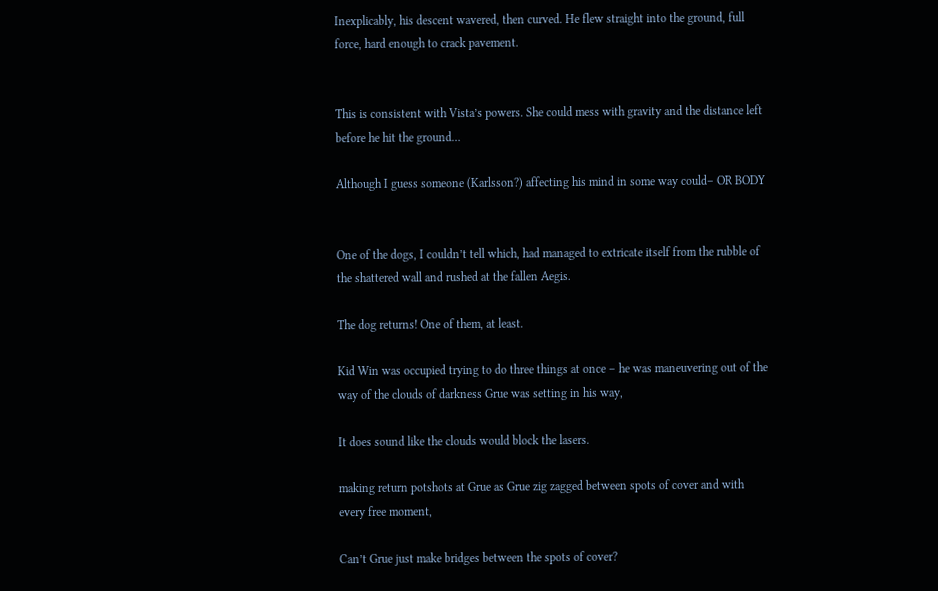Inexplicably, his descent wavered, then curved. He flew straight into the ground, full force, hard enough to crack pavement.


This is consistent with Vista’s powers. She could mess with gravity and the distance left before he hit the ground…

Although I guess someone (Karlsson?) affecting his mind in some way could– OR BODY


One of the dogs, I couldn’t tell which, had managed to extricate itself from the rubble of the shattered wall and rushed at the fallen Aegis.

The dog returns! One of them, at least.

Kid Win was occupied trying to do three things at once – he was maneuvering out of the way of the clouds of darkness Grue was setting in his way,

It does sound like the clouds would block the lasers.

making return potshots at Grue as Grue zig zagged between spots of cover and with every free moment,

Can’t Grue just make bridges between the spots of cover?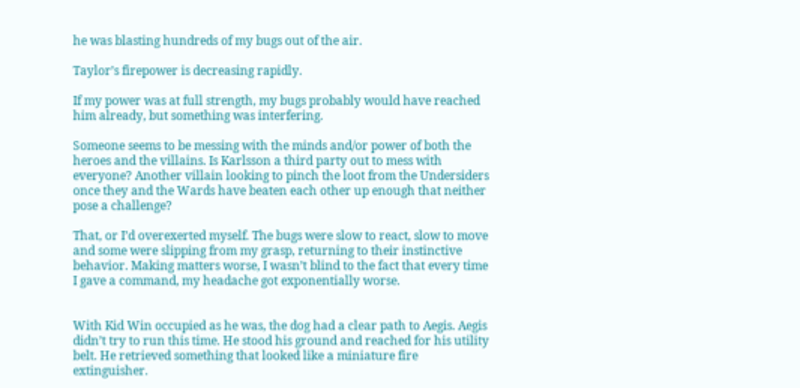he was blasting hundreds of my bugs out of the air.

Taylor’s firepower is decreasing rapidly.

If my power was at full strength, my bugs probably would have reached him already, but something was interfering.

Someone seems to be messing with the minds and/or power of both the heroes and the villains. Is Karlsson a third party out to mess with everyone? Another villain looking to pinch the loot from the Undersiders once they and the Wards have beaten each other up enough that neither pose a challenge?

That, or I’d overexerted myself. The bugs were slow to react, slow to move and some were slipping from my grasp, returning to their instinctive behavior. Making matters worse, I wasn’t blind to the fact that every time I gave a command, my headache got exponentially worse.


With Kid Win occupied as he was, the dog had a clear path to Aegis. Aegis didn’t try to run this time. He stood his ground and reached for his utility belt. He retrieved something that looked like a miniature fire extinguisher.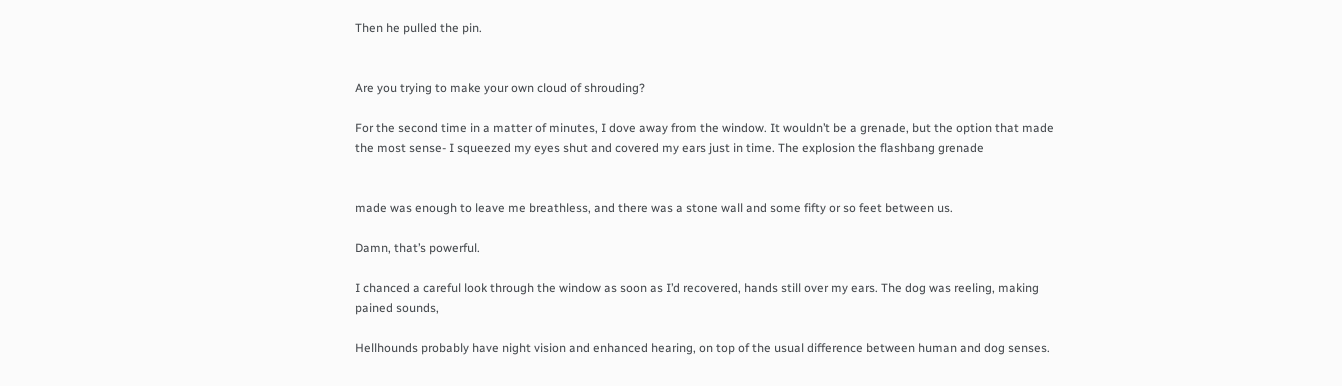Then he pulled the pin.


Are you trying to make your own cloud of shrouding?

For the second time in a matter of minutes, I dove away from the window. It wouldn’t be a grenade, but the option that made the most sense- I squeezed my eyes shut and covered my ears just in time. The explosion the flashbang grenade


made was enough to leave me breathless, and there was a stone wall and some fifty or so feet between us.

Damn, that’s powerful.

I chanced a careful look through the window as soon as I’d recovered, hands still over my ears. The dog was reeling, making pained sounds,

Hellhounds probably have night vision and enhanced hearing, on top of the usual difference between human and dog senses.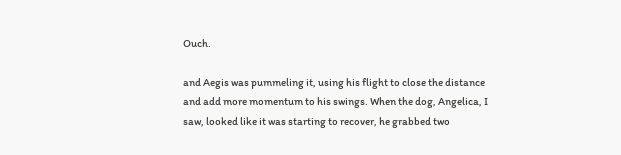Ouch.

and Aegis was pummeling it, using his flight to close the distance and add more momentum to his swings. When the dog, Angelica, I saw, looked like it was starting to recover, he grabbed two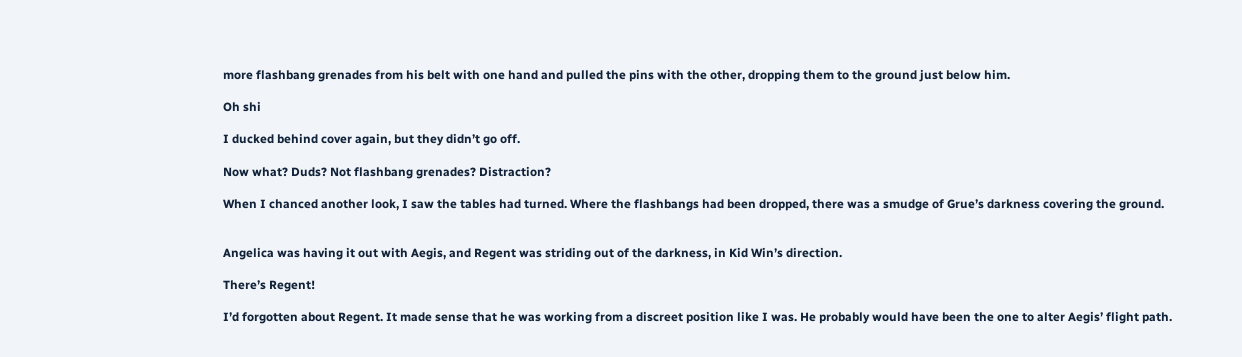more flashbang grenades from his belt with one hand and pulled the pins with the other, dropping them to the ground just below him.

Oh shi

I ducked behind cover again, but they didn’t go off.

Now what? Duds? Not flashbang grenades? Distraction?

When I chanced another look, I saw the tables had turned. Where the flashbangs had been dropped, there was a smudge of Grue’s darkness covering the ground.


Angelica was having it out with Aegis, and Regent was striding out of the darkness, in Kid Win’s direction.

There’s Regent!

I’d forgotten about Regent. It made sense that he was working from a discreet position like I was. He probably would have been the one to alter Aegis’ flight path.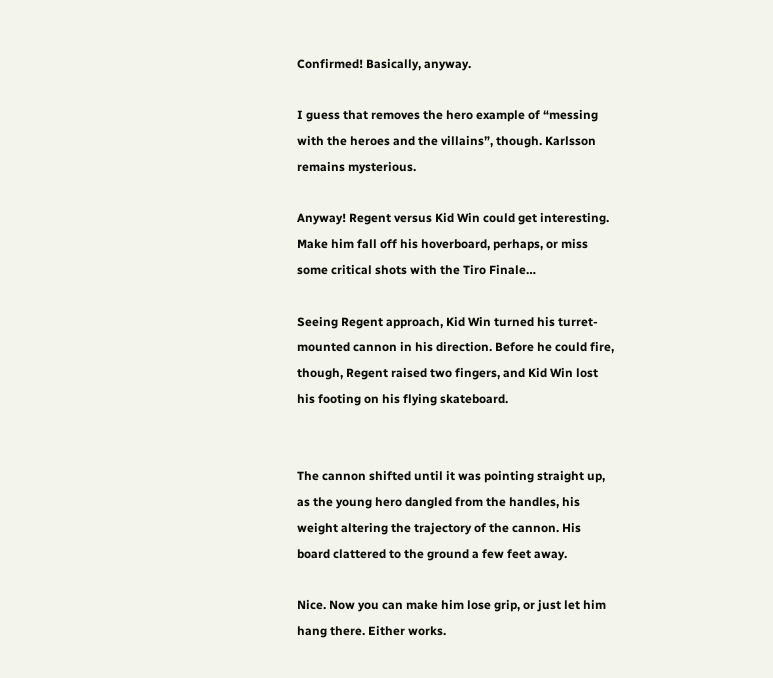Confirmed! Basically, anyway.

I guess that removes the hero example of “messing with the heroes and the villains”, though. Karlsson remains mysterious.

Anyway! Regent versus Kid Win could get interesting. Make him fall off his hoverboard, perhaps, or miss some critical shots with the Tiro Finale…

Seeing Regent approach, Kid Win turned his turret-mounted cannon in his direction. Before he could fire, though, Regent raised two fingers, and Kid Win lost his footing on his flying skateboard.


The cannon shifted until it was pointing straight up, as the young hero dangled from the handles, his weight altering the trajectory of the cannon. His board clattered to the ground a few feet away.

Nice. Now you can make him lose grip, or just let him hang there. Either works.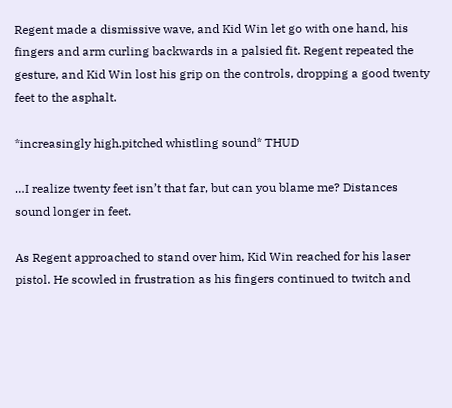Regent made a dismissive wave, and Kid Win let go with one hand, his fingers and arm curling backwards in a palsied fit. Regent repeated the gesture, and Kid Win lost his grip on the controls, dropping a good twenty feet to the asphalt.

*increasingly high.pitched whistling sound* THUD

…I realize twenty feet isn’t that far, but can you blame me? Distances sound longer in feet.

As Regent approached to stand over him, Kid Win reached for his laser pistol. He scowled in frustration as his fingers continued to twitch and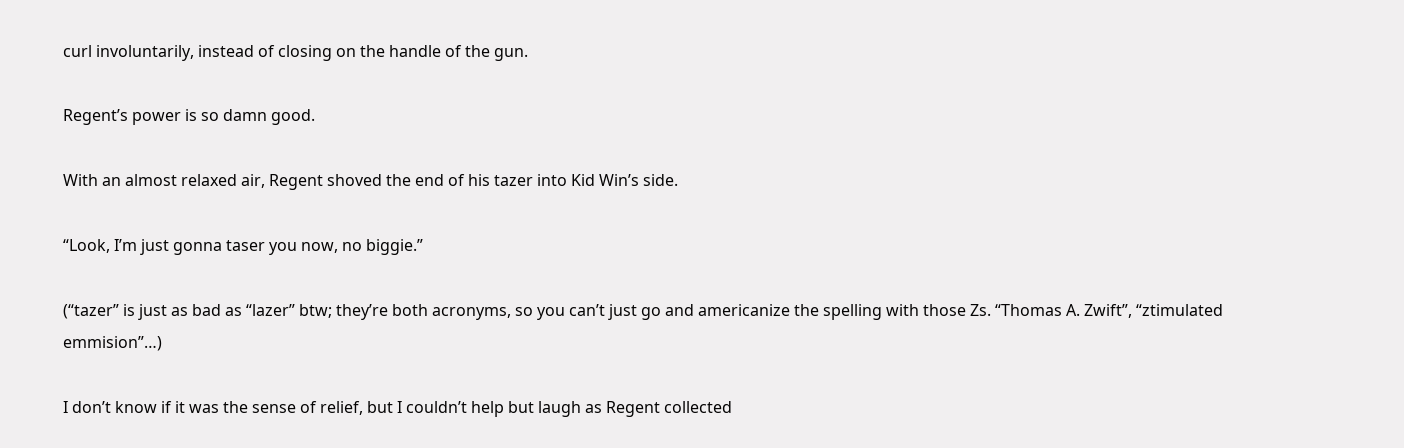curl involuntarily, instead of closing on the handle of the gun.

Regent’s power is so damn good.

With an almost relaxed air, Regent shoved the end of his tazer into Kid Win’s side.

“Look, I’m just gonna taser you now, no biggie.”

(“tazer” is just as bad as “lazer” btw; they’re both acronyms, so you can’t just go and americanize the spelling with those Zs. “Thomas A. Zwift”, “ztimulated emmision”…)

I don’t know if it was the sense of relief, but I couldn’t help but laugh as Regent collected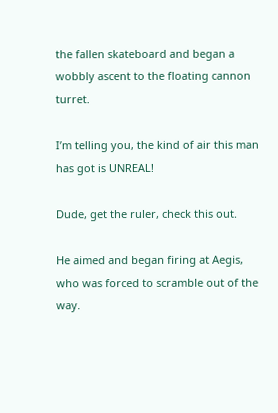the fallen skateboard and began a wobbly ascent to the floating cannon turret.

I’m telling you, the kind of air this man has got is UNREAL!

Dude, get the ruler, check this out.

He aimed and began firing at Aegis, who was forced to scramble out of the way.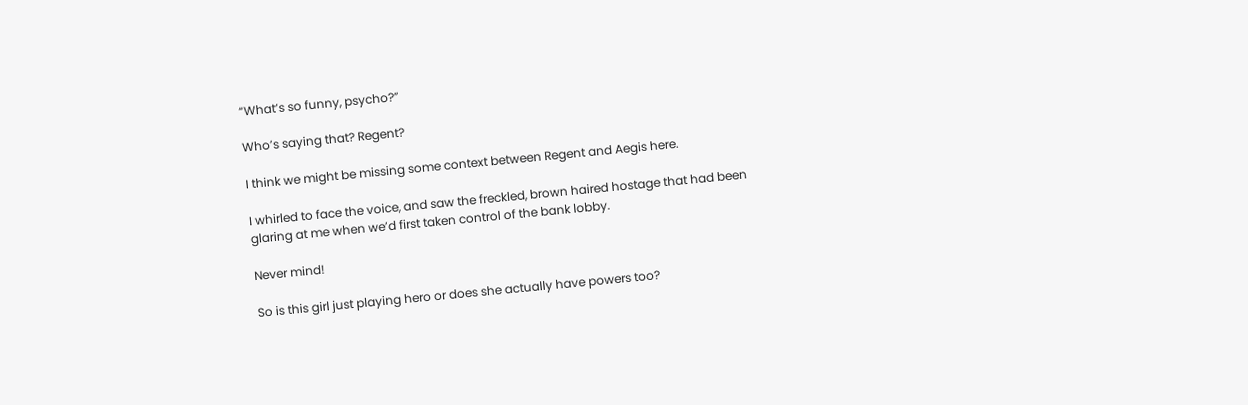“What’s so funny, psycho?”

Who’s saying that? Regent?

I think we might be missing some context between Regent and Aegis here.

I whirled to face the voice, and saw the freckled, brown haired hostage that had been glaring at me when we’d first taken control of the bank lobby.

Never mind!

So is this girl just playing hero or does she actually have powers too?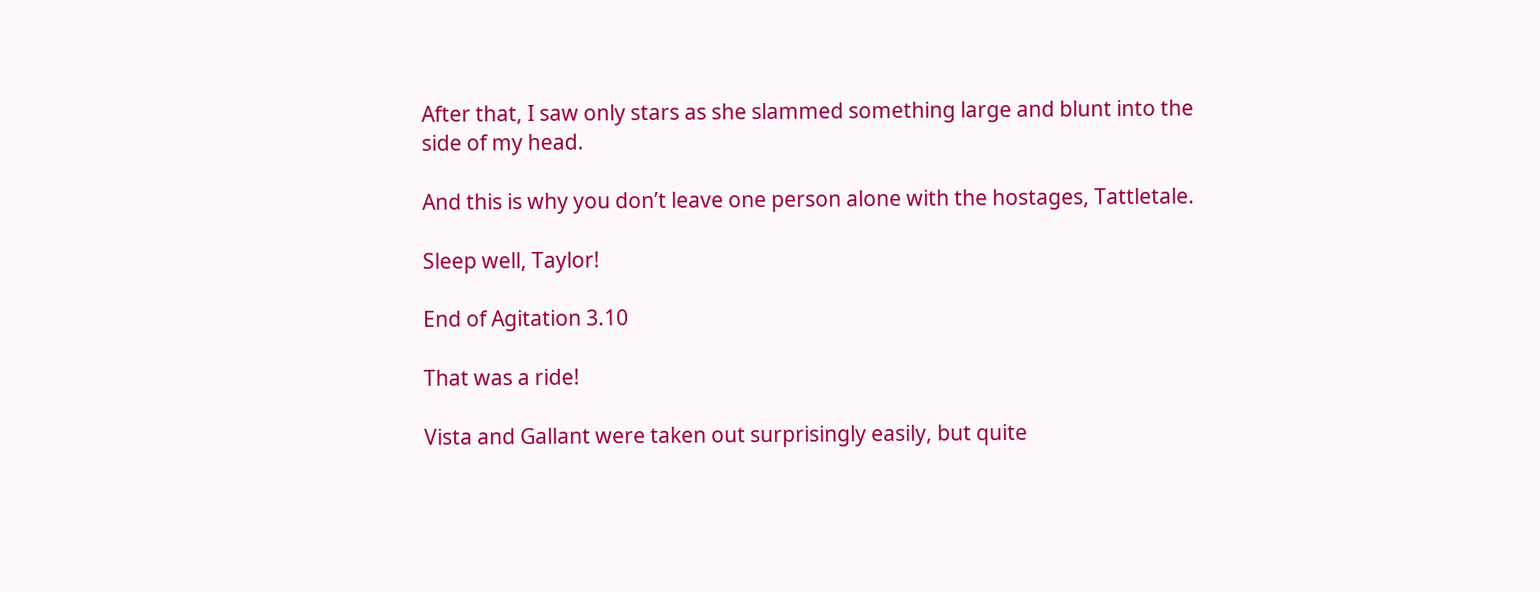After that, I saw only stars as she slammed something large and blunt into the side of my head.

And this is why you don’t leave one person alone with the hostages, Tattletale.

Sleep well, Taylor!

End of Agitation 3.10

That was a ride!

Vista and Gallant were taken out surprisingly easily, but quite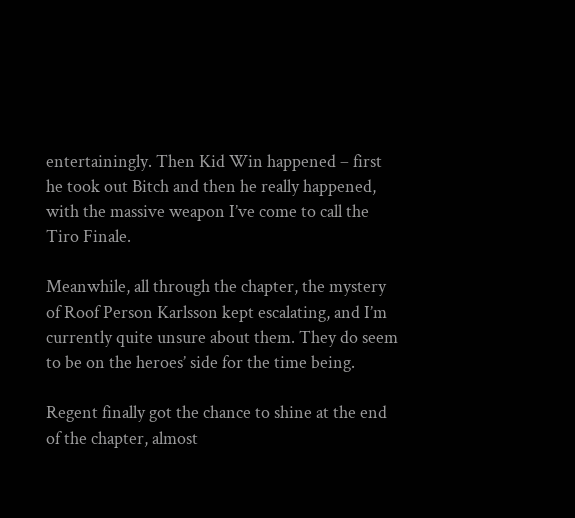entertainingly. Then Kid Win happened – first he took out Bitch and then he really happened, with the massive weapon I’ve come to call the Tiro Finale.

Meanwhile, all through the chapter, the mystery of Roof Person Karlsson kept escalating, and I’m currently quite unsure about them. They do seem to be on the heroes’ side for the time being.

Regent finally got the chance to shine at the end of the chapter, almost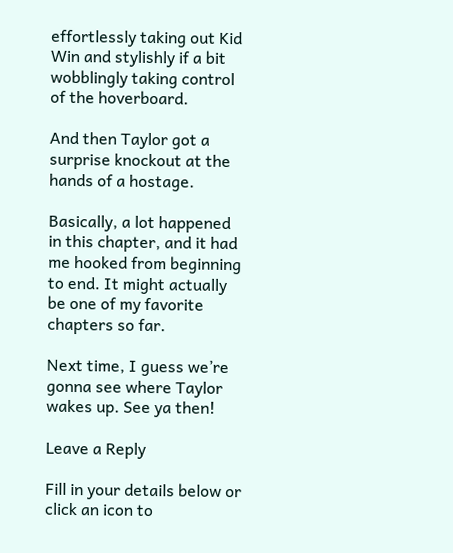effortlessly taking out Kid Win and stylishly if a bit wobblingly taking control of the hoverboard.

And then Taylor got a surprise knockout at the hands of a hostage.

Basically, a lot happened in this chapter, and it had me hooked from beginning to end. It might actually be one of my favorite chapters so far.

Next time, I guess we’re gonna see where Taylor wakes up. See ya then!

Leave a Reply

Fill in your details below or click an icon to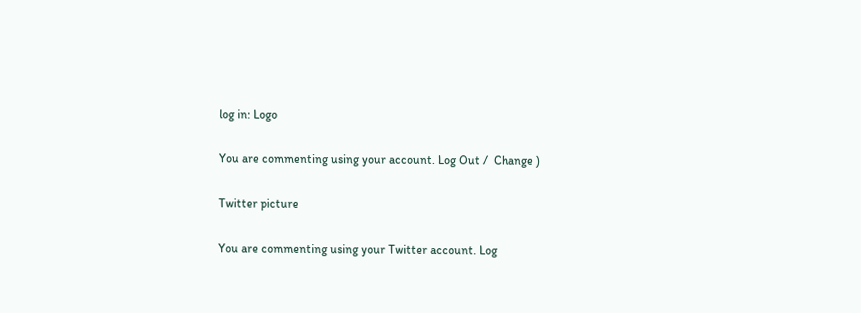log in: Logo

You are commenting using your account. Log Out /  Change )

Twitter picture

You are commenting using your Twitter account. Log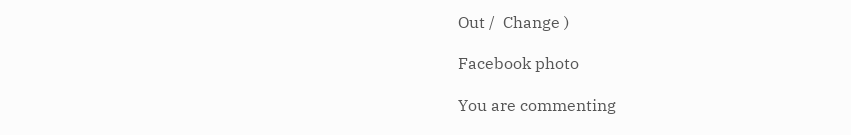Out /  Change )

Facebook photo

You are commenting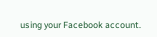using your Facebook account.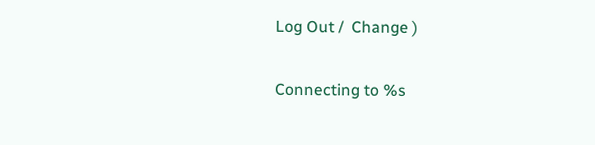Log Out /  Change )

Connecting to %s